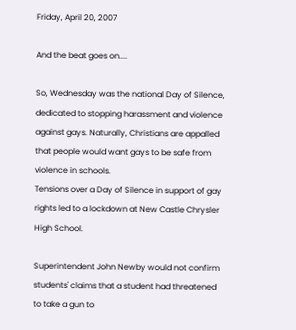Friday, April 20, 2007

And the beat goes on....

So, Wednesday was the national Day of Silence, dedicated to stopping harassment and violence against gays. Naturally, Christians are appalled that people would want gays to be safe from violence in schools.
Tensions over a Day of Silence in support of gay rights led to a lockdown at New Castle Chrysler High School.

Superintendent John Newby would not confirm students' claims that a student had threatened to take a gun to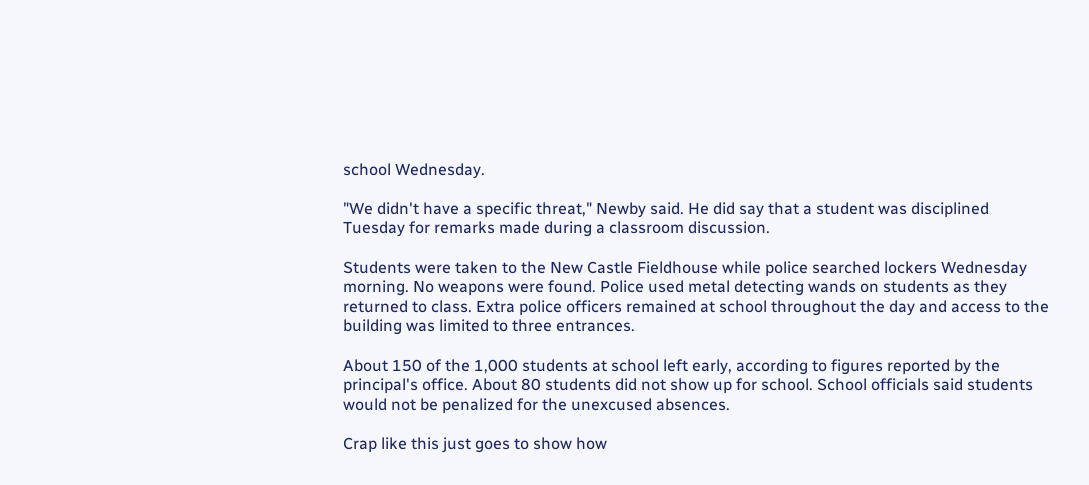school Wednesday.

"We didn't have a specific threat," Newby said. He did say that a student was disciplined Tuesday for remarks made during a classroom discussion.

Students were taken to the New Castle Fieldhouse while police searched lockers Wednesday morning. No weapons were found. Police used metal detecting wands on students as they returned to class. Extra police officers remained at school throughout the day and access to the building was limited to three entrances.

About 150 of the 1,000 students at school left early, according to figures reported by the principal's office. About 80 students did not show up for school. School officials said students would not be penalized for the unexcused absences.

Crap like this just goes to show how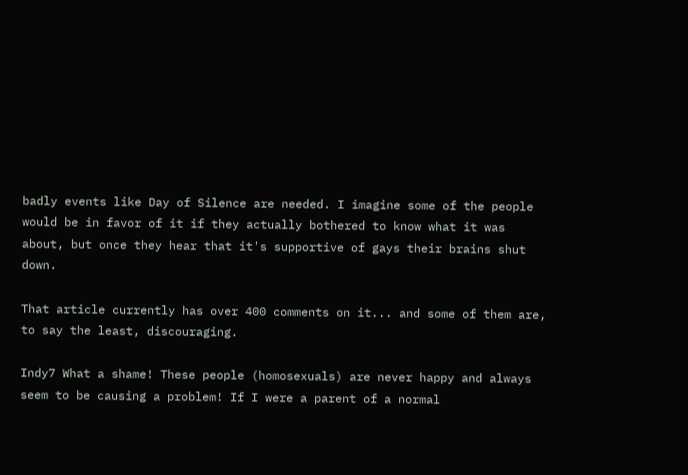badly events like Day of Silence are needed. I imagine some of the people would be in favor of it if they actually bothered to know what it was about, but once they hear that it's supportive of gays their brains shut down.

That article currently has over 400 comments on it... and some of them are, to say the least, discouraging.

Indy7 What a shame! These people (homosexuals) are never happy and always seem to be causing a problem! If I were a parent of a normal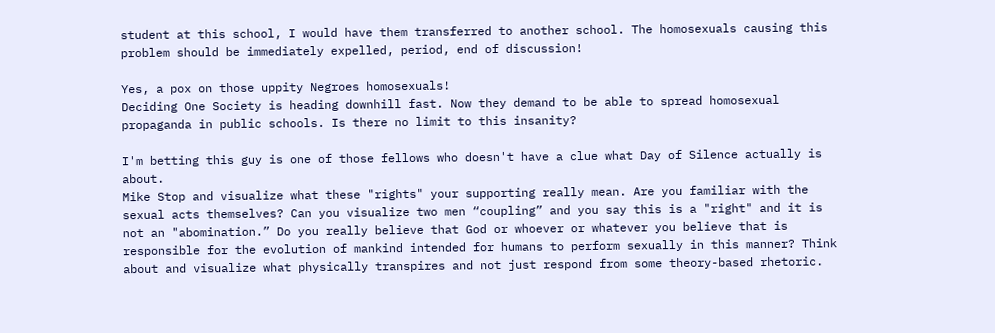student at this school, I would have them transferred to another school. The homosexuals causing this problem should be immediately expelled, period, end of discussion!

Yes, a pox on those uppity Negroes homosexuals!
Deciding One Society is heading downhill fast. Now they demand to be able to spread homosexual propaganda in public schools. Is there no limit to this insanity?

I'm betting this guy is one of those fellows who doesn't have a clue what Day of Silence actually is about.
Mike Stop and visualize what these "rights" your supporting really mean. Are you familiar with the sexual acts themselves? Can you visualize two men “coupling” and you say this is a "right" and it is not an "abomination.” Do you really believe that God or whoever or whatever you believe that is responsible for the evolution of mankind intended for humans to perform sexually in this manner? Think about and visualize what physically transpires and not just respond from some theory-based rhetoric.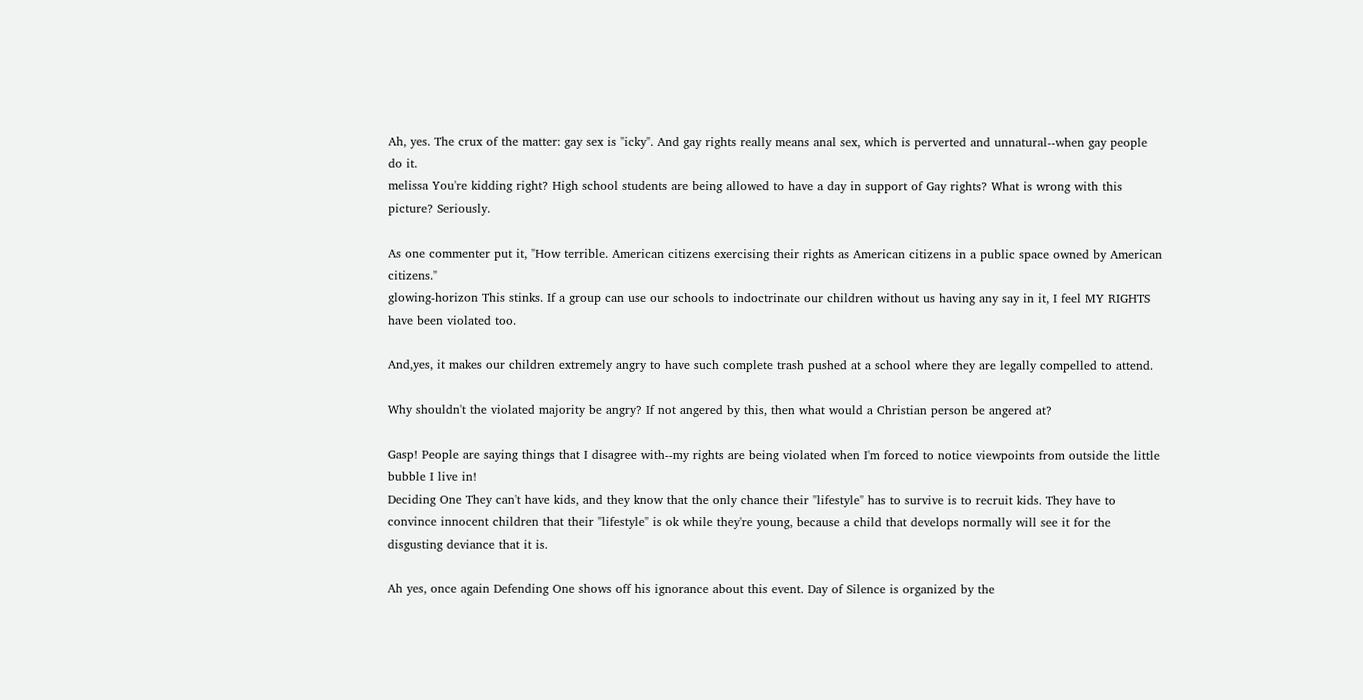Ah, yes. The crux of the matter: gay sex is "icky". And gay rights really means anal sex, which is perverted and unnatural--when gay people do it.
melissa You're kidding right? High school students are being allowed to have a day in support of Gay rights? What is wrong with this picture? Seriously.

As one commenter put it, "How terrible. American citizens exercising their rights as American citizens in a public space owned by American citizens."
glowing-horizon This stinks. If a group can use our schools to indoctrinate our children without us having any say in it, I feel MY RIGHTS have been violated too.

And,yes, it makes our children extremely angry to have such complete trash pushed at a school where they are legally compelled to attend.

Why shouldn't the violated majority be angry? If not angered by this, then what would a Christian person be angered at?

Gasp! People are saying things that I disagree with--my rights are being violated when I'm forced to notice viewpoints from outside the little bubble I live in!
Deciding One They can't have kids, and they know that the only chance their "lifestyle" has to survive is to recruit kids. They have to convince innocent children that their "lifestyle" is ok while they're young, because a child that develops normally will see it for the disgusting deviance that it is.

Ah yes, once again Defending One shows off his ignorance about this event. Day of Silence is organized by the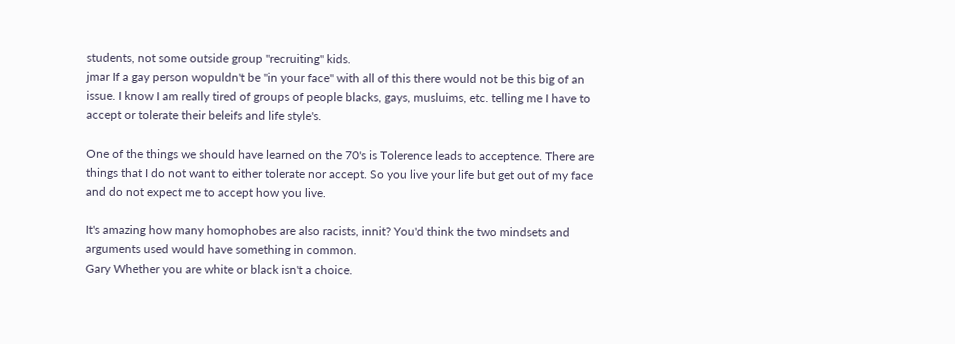students, not some outside group "recruiting" kids.
jmar If a gay person wopuldn't be "in your face" with all of this there would not be this big of an issue. I know I am really tired of groups of people blacks, gays, musluims, etc. telling me I have to accept or tolerate their beleifs and life style's.

One of the things we should have learned on the 70's is Tolerence leads to acceptence. There are things that I do not want to either tolerate nor accept. So you live your life but get out of my face and do not expect me to accept how you live.

It's amazing how many homophobes are also racists, innit? You'd think the two mindsets and arguments used would have something in common.
Gary Whether you are white or black isn't a choice.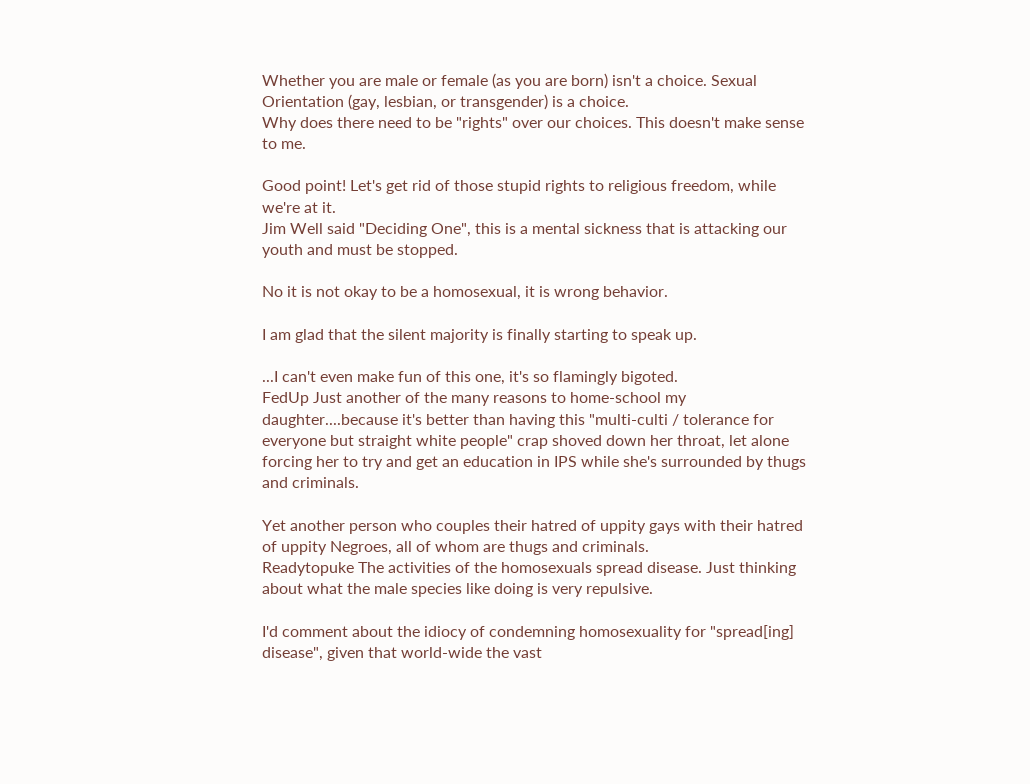Whether you are male or female (as you are born) isn't a choice. Sexual Orientation (gay, lesbian, or transgender) is a choice.
Why does there need to be "rights" over our choices. This doesn't make sense to me.

Good point! Let's get rid of those stupid rights to religious freedom, while we're at it.
Jim Well said "Deciding One", this is a mental sickness that is attacking our youth and must be stopped.

No it is not okay to be a homosexual, it is wrong behavior.

I am glad that the silent majority is finally starting to speak up.

...I can't even make fun of this one, it's so flamingly bigoted.
FedUp Just another of the many reasons to home-school my daughter....because it's better than having this "multi-culti / tolerance for everyone but straight white people" crap shoved down her throat, let alone forcing her to try and get an education in IPS while she's surrounded by thugs and criminals.

Yet another person who couples their hatred of uppity gays with their hatred of uppity Negroes, all of whom are thugs and criminals.
Readytopuke The activities of the homosexuals spread disease. Just thinking about what the male species like doing is very repulsive.

I'd comment about the idiocy of condemning homosexuality for "spread[ing] disease", given that world-wide the vast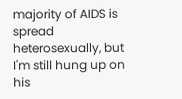majority of AIDS is spread heterosexually, but I'm still hung up on his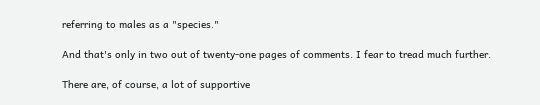referring to males as a "species."

And that's only in two out of twenty-one pages of comments. I fear to tread much further.

There are, of course, a lot of supportive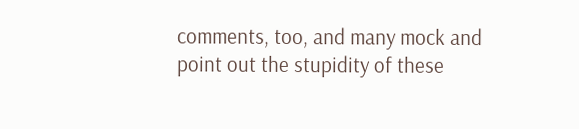comments, too, and many mock and point out the stupidity of these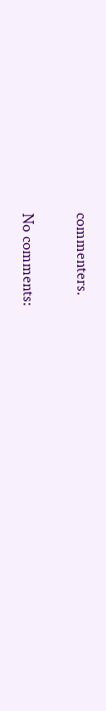commenters.

No comments: